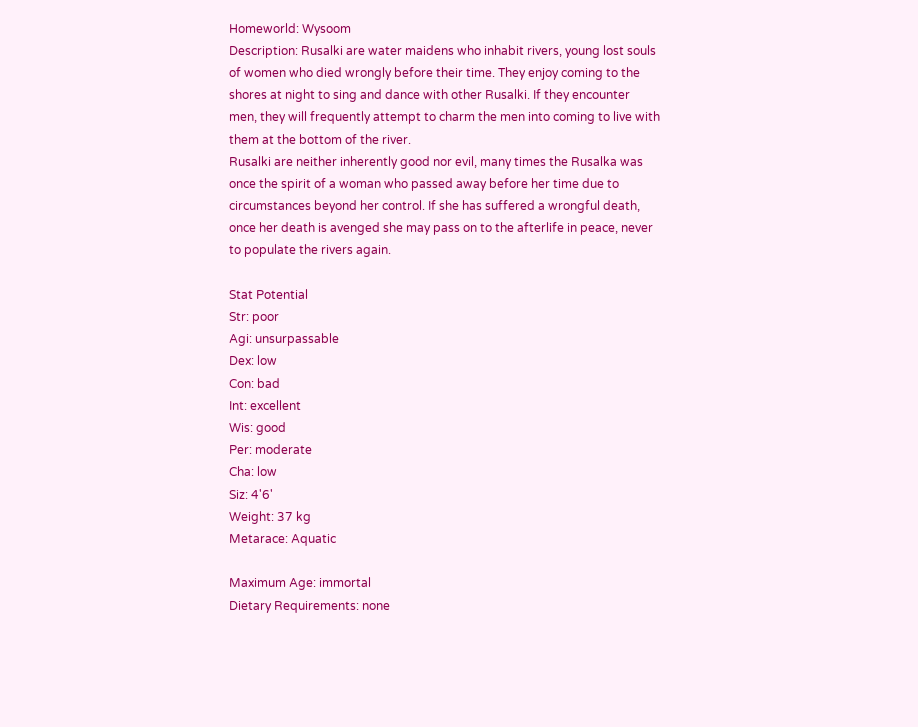Homeworld: Wysoom
Description: Rusalki are water maidens who inhabit rivers, young lost souls
of women who died wrongly before their time. They enjoy coming to the
shores at night to sing and dance with other Rusalki. If they encounter
men, they will frequently attempt to charm the men into coming to live with
them at the bottom of the river.
Rusalki are neither inherently good nor evil, many times the Rusalka was
once the spirit of a woman who passed away before her time due to
circumstances beyond her control. If she has suffered a wrongful death,
once her death is avenged she may pass on to the afterlife in peace, never
to populate the rivers again.

Stat Potential
Str: poor
Agi: unsurpassable
Dex: low
Con: bad
Int: excellent
Wis: good
Per: moderate
Cha: low
Siz: 4'6'
Weight: 37 kg
Metarace: Aquatic

Maximum Age: immortal
Dietary Requirements: none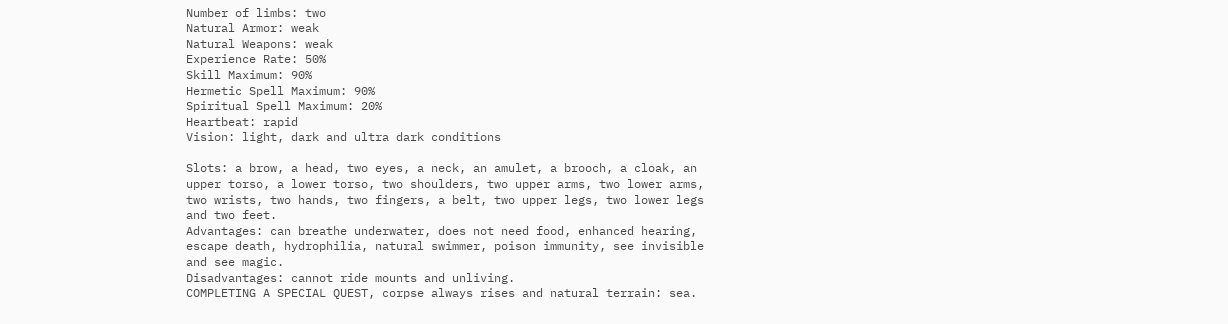Number of limbs: two
Natural Armor: weak
Natural Weapons: weak
Experience Rate: 50%
Skill Maximum: 90%
Hermetic Spell Maximum: 90%
Spiritual Spell Maximum: 20%
Heartbeat: rapid
Vision: light, dark and ultra dark conditions

Slots: a brow, a head, two eyes, a neck, an amulet, a brooch, a cloak, an
upper torso, a lower torso, two shoulders, two upper arms, two lower arms,
two wrists, two hands, two fingers, a belt, two upper legs, two lower legs
and two feet.
Advantages: can breathe underwater, does not need food, enhanced hearing,
escape death, hydrophilia, natural swimmer, poison immunity, see invisible
and see magic.
Disadvantages: cannot ride mounts and unliving.
COMPLETING A SPECIAL QUEST, corpse always rises and natural terrain: sea.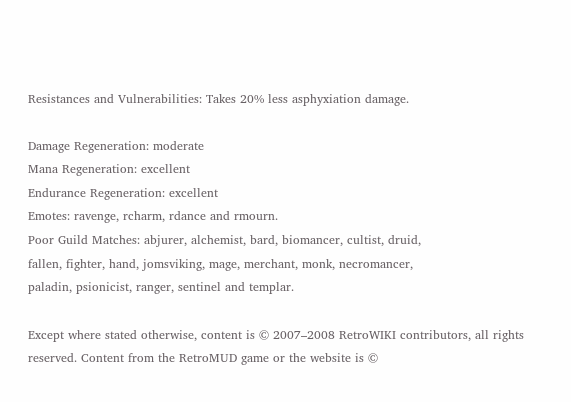Resistances and Vulnerabilities: Takes 20% less asphyxiation damage.

Damage Regeneration: moderate
Mana Regeneration: excellent
Endurance Regeneration: excellent
Emotes: ravenge, rcharm, rdance and rmourn.
Poor Guild Matches: abjurer, alchemist, bard, biomancer, cultist, druid,
fallen, fighter, hand, jomsviking, mage, merchant, monk, necromancer,
paladin, psionicist, ranger, sentinel and templar.

Except where stated otherwise, content is © 2007–2008 RetroWIKI contributors, all rights reserved. Content from the RetroMUD game or the website is ©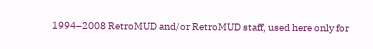1994–2008 RetroMUD and/or RetroMUD staff, used here only for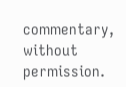commentary, without permission.